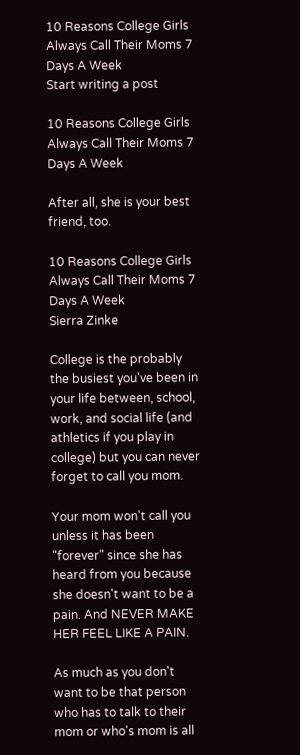10 Reasons College Girls Always Call Their Moms 7 Days A Week
Start writing a post

10 Reasons College Girls Always Call Their Moms 7 Days A Week

After all, she is your best friend, too.

10 Reasons College Girls Always Call Their Moms 7 Days A Week
Sierra Zinke

College is the probably the busiest you've been in your life between, school, work, and social life (and athletics if you play in college) but you can never forget to call you mom.

Your mom won't call you unless it has been "forever" since she has heard from you because she doesn't want to be a pain. And NEVER MAKE HER FEEL LIKE A PAIN.

As much as you don't want to be that person who has to talk to their mom or who's mom is all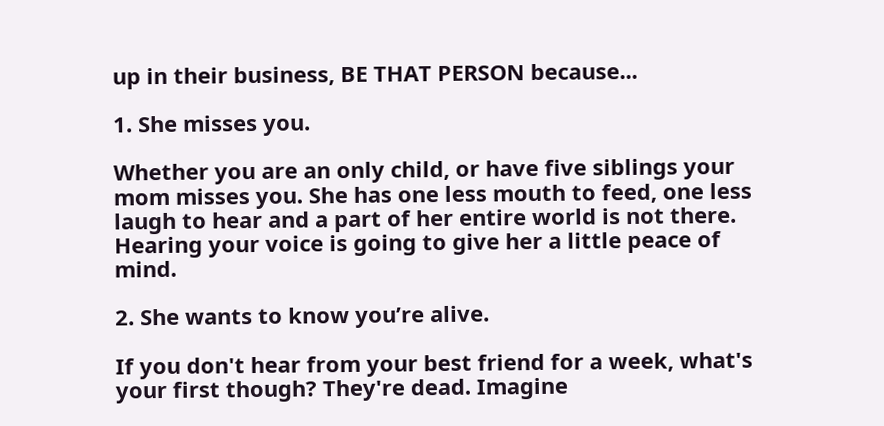up in their business, BE THAT PERSON because...

1. She misses you.

Whether you are an only child, or have five siblings your mom misses you. She has one less mouth to feed, one less laugh to hear and a part of her entire world is not there. Hearing your voice is going to give her a little peace of mind.

2. She wants to know you’re alive.

If you don't hear from your best friend for a week, what's your first though? They're dead. Imagine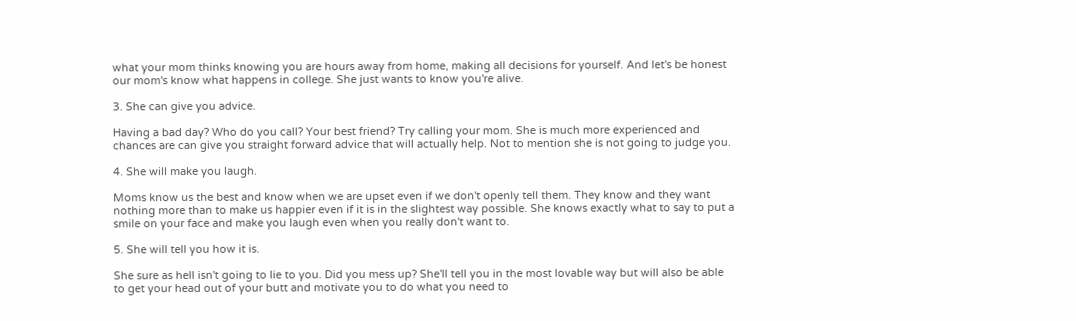what your mom thinks knowing you are hours away from home, making all decisions for yourself. And let's be honest our mom's know what happens in college. She just wants to know you're alive.

3. She can give you advice.

Having a bad day? Who do you call? Your best friend? Try calling your mom. She is much more experienced and chances are can give you straight forward advice that will actually help. Not to mention she is not going to judge you.

4. She will make you laugh.

Moms know us the best and know when we are upset even if we don't openly tell them. They know and they want nothing more than to make us happier even if it is in the slightest way possible. She knows exactly what to say to put a smile on your face and make you laugh even when you really don't want to.

5. She will tell you how it is.

She sure as hell isn't going to lie to you. Did you mess up? She'll tell you in the most lovable way but will also be able to get your head out of your butt and motivate you to do what you need to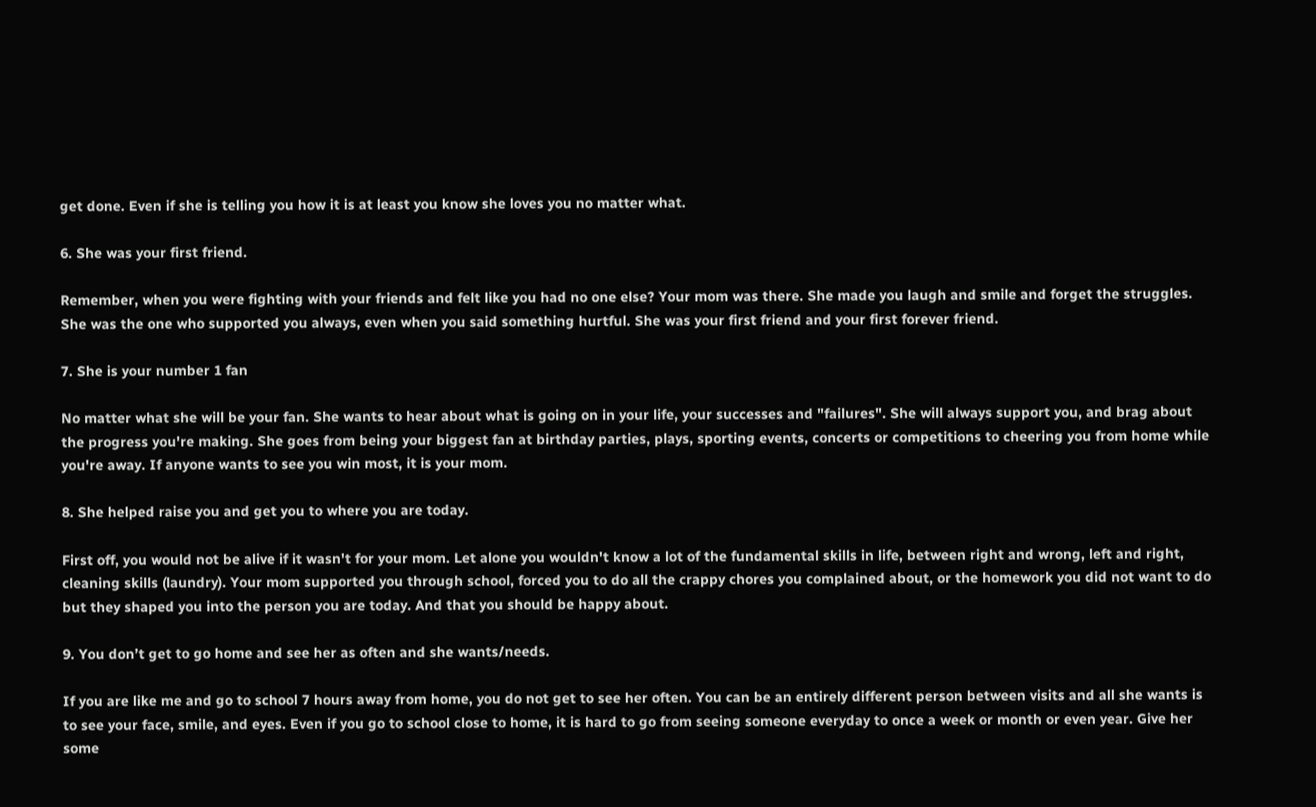get done. Even if she is telling you how it is at least you know she loves you no matter what.

6. She was your first friend.

Remember, when you were fighting with your friends and felt like you had no one else? Your mom was there. She made you laugh and smile and forget the struggles. She was the one who supported you always, even when you said something hurtful. She was your first friend and your first forever friend.

7. She is your number 1 fan

No matter what she will be your fan. She wants to hear about what is going on in your life, your successes and "failures". She will always support you, and brag about the progress you're making. She goes from being your biggest fan at birthday parties, plays, sporting events, concerts or competitions to cheering you from home while you're away. If anyone wants to see you win most, it is your mom.

8. She helped raise you and get you to where you are today.

First off, you would not be alive if it wasn't for your mom. Let alone you wouldn't know a lot of the fundamental skills in life, between right and wrong, left and right, cleaning skills (laundry). Your mom supported you through school, forced you to do all the crappy chores you complained about, or the homework you did not want to do but they shaped you into the person you are today. And that you should be happy about.

9. You don’t get to go home and see her as often and she wants/needs.

If you are like me and go to school 7 hours away from home, you do not get to see her often. You can be an entirely different person between visits and all she wants is to see your face, smile, and eyes. Even if you go to school close to home, it is hard to go from seeing someone everyday to once a week or month or even year. Give her some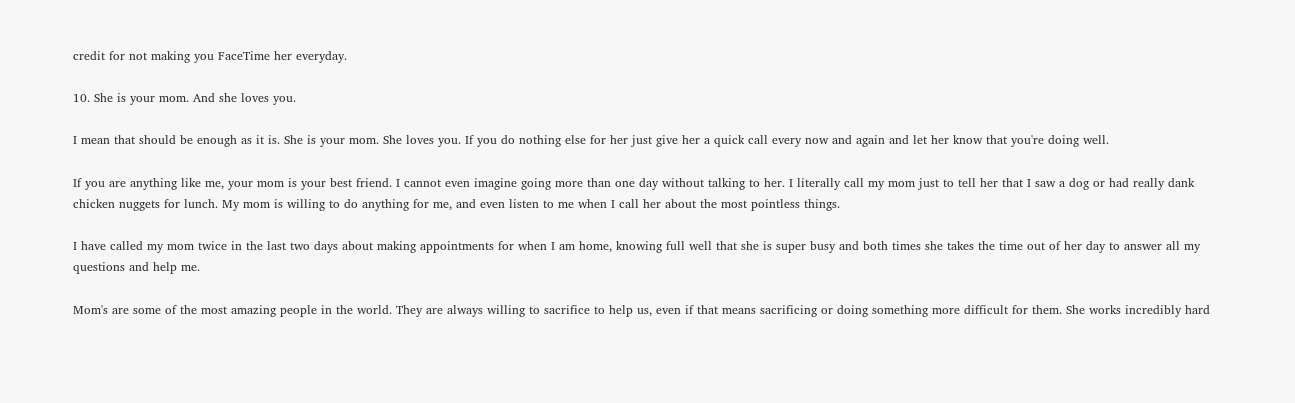credit for not making you FaceTime her everyday.

10. She is your mom. And she loves you.

I mean that should be enough as it is. She is your mom. She loves you. If you do nothing else for her just give her a quick call every now and again and let her know that you're doing well.

If you are anything like me, your mom is your best friend. I cannot even imagine going more than one day without talking to her. I literally call my mom just to tell her that I saw a dog or had really dank chicken nuggets for lunch. My mom is willing to do anything for me, and even listen to me when I call her about the most pointless things.

I have called my mom twice in the last two days about making appointments for when I am home, knowing full well that she is super busy and both times she takes the time out of her day to answer all my questions and help me.

Mom's are some of the most amazing people in the world. They are always willing to sacrifice to help us, even if that means sacrificing or doing something more difficult for them. She works incredibly hard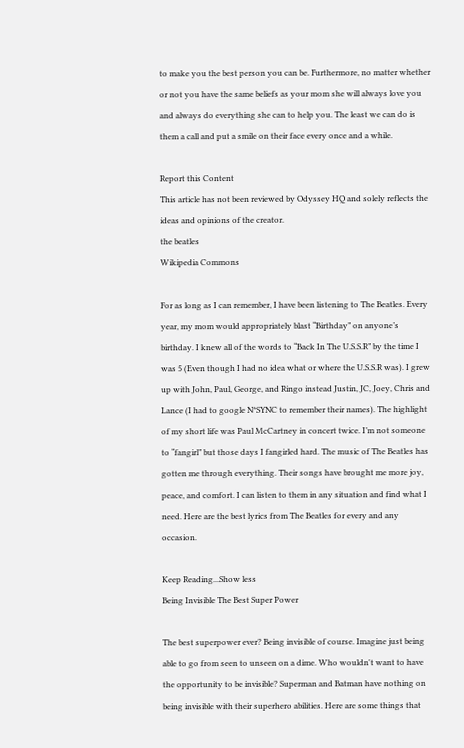to make you the best person you can be. Furthermore, no matter whether or not you have the same beliefs as your mom she will always love you and always do everything she can to help you. The least we can do is them a call and put a smile on their face every once and a while.

Report this Content
This article has not been reviewed by Odyssey HQ and solely reflects the ideas and opinions of the creator.
the beatles
Wikipedia Commons

For as long as I can remember, I have been listening to The Beatles. Every year, my mom would appropriately blast “Birthday” on anyone’s birthday. I knew all of the words to “Back In The U.S.S.R” by the time I was 5 (Even though I had no idea what or where the U.S.S.R was). I grew up with John, Paul, George, and Ringo instead Justin, JC, Joey, Chris and Lance (I had to google N*SYNC to remember their names). The highlight of my short life was Paul McCartney in concert twice. I’m not someone to “fangirl” but those days I fangirled hard. The music of The Beatles has gotten me through everything. Their songs have brought me more joy, peace, and comfort. I can listen to them in any situation and find what I need. Here are the best lyrics from The Beatles for every and any occasion.

Keep Reading...Show less
Being Invisible The Best Super Power

The best superpower ever? Being invisible of course. Imagine just being able to go from seen to unseen on a dime. Who wouldn't want to have the opportunity to be invisible? Superman and Batman have nothing on being invisible with their superhero abilities. Here are some things that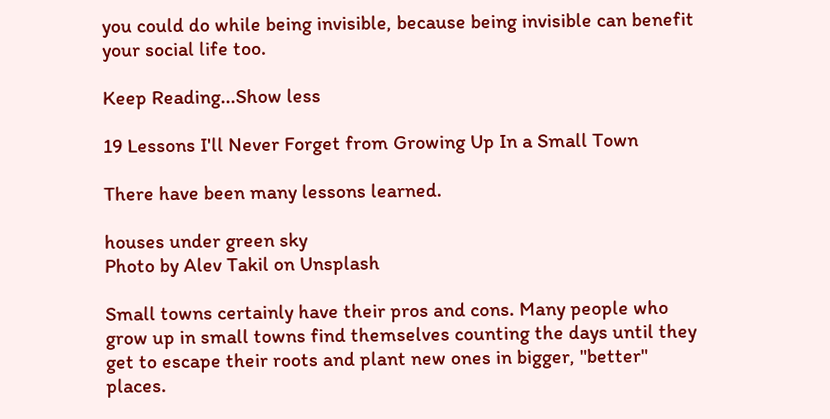you could do while being invisible, because being invisible can benefit your social life too.

Keep Reading...Show less

19 Lessons I'll Never Forget from Growing Up In a Small Town

There have been many lessons learned.

houses under green sky
Photo by Alev Takil on Unsplash

Small towns certainly have their pros and cons. Many people who grow up in small towns find themselves counting the days until they get to escape their roots and plant new ones in bigger, "better" places.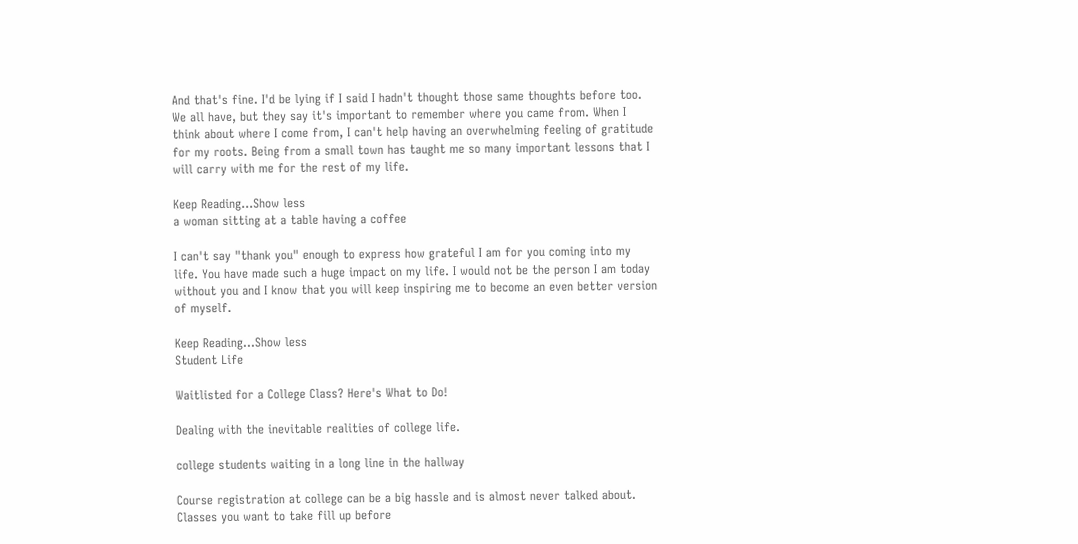And that's fine. I'd be lying if I said I hadn't thought those same thoughts before too. We all have, but they say it's important to remember where you came from. When I think about where I come from, I can't help having an overwhelming feeling of gratitude for my roots. Being from a small town has taught me so many important lessons that I will carry with me for the rest of my life.

Keep Reading...Show less
a woman sitting at a table having a coffee

I can't say "thank you" enough to express how grateful I am for you coming into my life. You have made such a huge impact on my life. I would not be the person I am today without you and I know that you will keep inspiring me to become an even better version of myself.

Keep Reading...Show less
Student Life

Waitlisted for a College Class? Here's What to Do!

Dealing with the inevitable realities of college life.

college students waiting in a long line in the hallway

Course registration at college can be a big hassle and is almost never talked about. Classes you want to take fill up before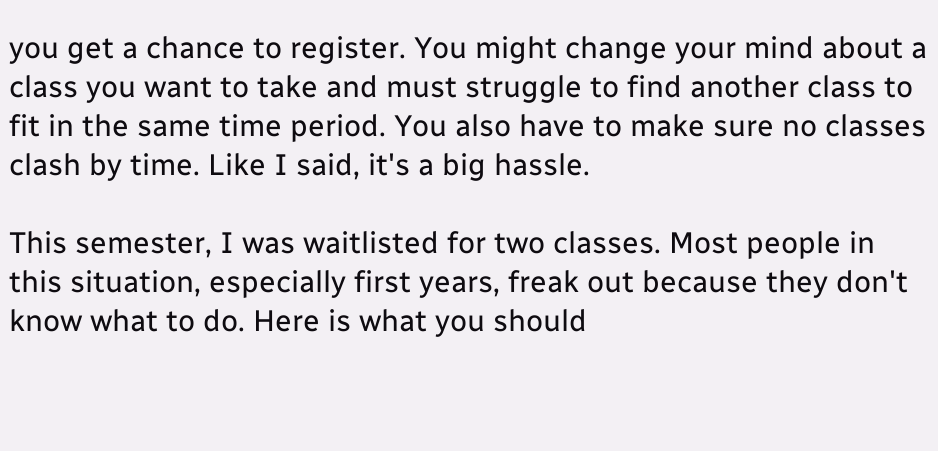you get a chance to register. You might change your mind about a class you want to take and must struggle to find another class to fit in the same time period. You also have to make sure no classes clash by time. Like I said, it's a big hassle.

This semester, I was waitlisted for two classes. Most people in this situation, especially first years, freak out because they don't know what to do. Here is what you should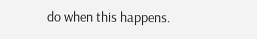do when this happens.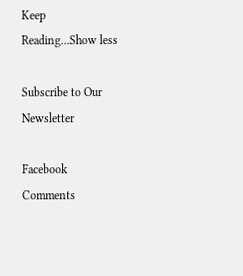Keep Reading...Show less

Subscribe to Our Newsletter

Facebook Comments